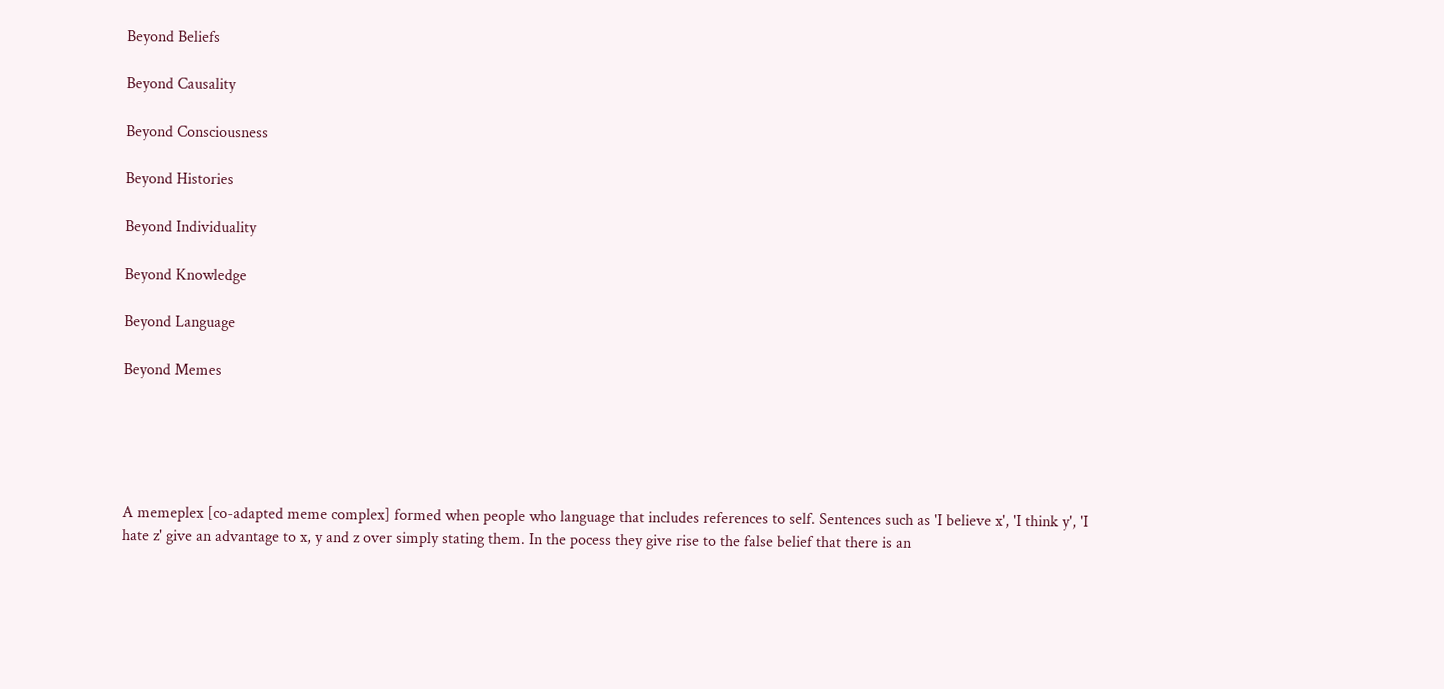Beyond Beliefs

Beyond Causality

Beyond Consciousness

Beyond Histories

Beyond Individuality

Beyond Knowledge

Beyond Language

Beyond Memes





A memeplex [co-adapted meme complex] formed when people who language that includes references to self. Sentences such as 'I believe x', 'I think y', 'I hate z' give an advantage to x, y and z over simply stating them. In the pocess they give rise to the false belief that there is an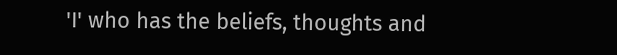'I' who has the beliefs, thoughts and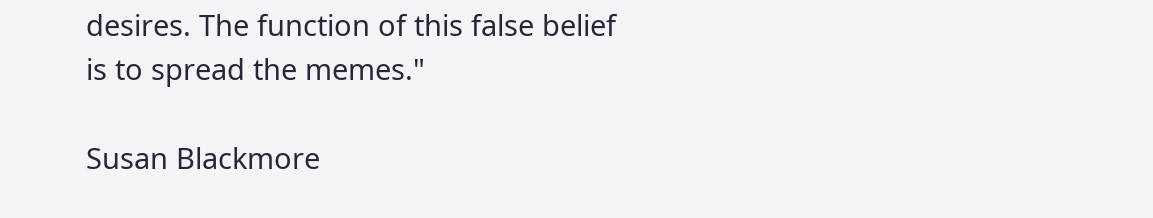desires. The function of this false belief is to spread the memes."

Susan Blackmore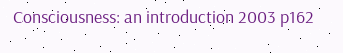Consciousness: an introduction 2003 p162